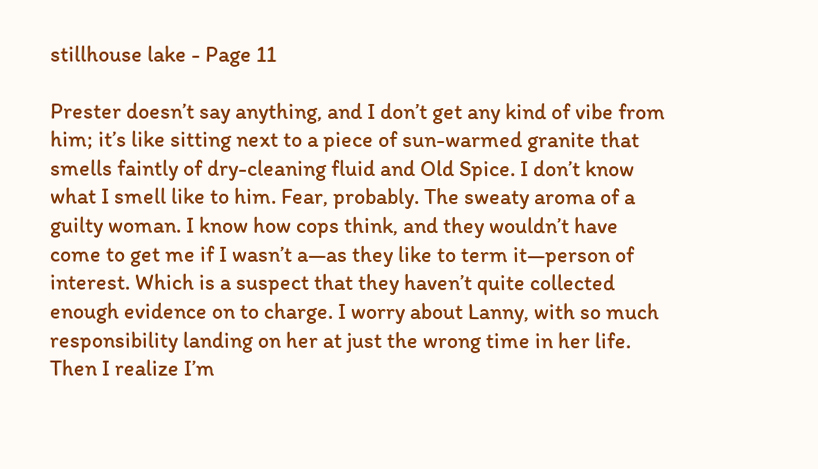stillhouse lake - Page 11

Prester doesn’t say anything, and I don’t get any kind of vibe from him; it’s like sitting next to a piece of sun-warmed granite that smells faintly of dry-cleaning fluid and Old Spice. I don’t know what I smell like to him. Fear, probably. The sweaty aroma of a guilty woman. I know how cops think, and they wouldn’t have come to get me if I wasn’t a—as they like to term it—person of interest. Which is a suspect that they haven’t quite collected enough evidence on to charge. I worry about Lanny, with so much responsibility landing on her at just the wrong time in her life. Then I realize I’m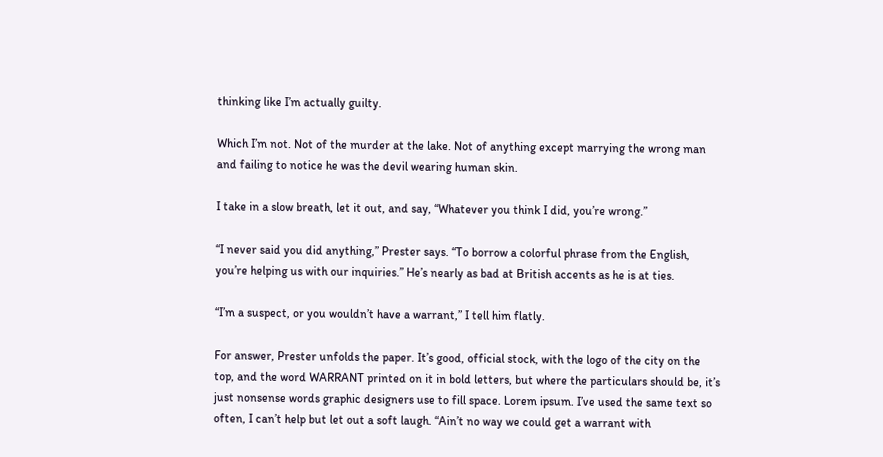thinking like I’m actually guilty.

Which I’m not. Not of the murder at the lake. Not of anything except marrying the wrong man and failing to notice he was the devil wearing human skin.

I take in a slow breath, let it out, and say, “Whatever you think I did, you’re wrong.”

“I never said you did anything,” Prester says. “To borrow a colorful phrase from the English, you’re helping us with our inquiries.” He’s nearly as bad at British accents as he is at ties.

“I’m a suspect, or you wouldn’t have a warrant,” I tell him flatly.

For answer, Prester unfolds the paper. It’s good, official stock, with the logo of the city on the top, and the word WARRANT printed on it in bold letters, but where the particulars should be, it’s just nonsense words graphic designers use to fill space. Lorem ipsum. I’ve used the same text so often, I can’t help but let out a soft laugh. “Ain’t no way we could get a warrant with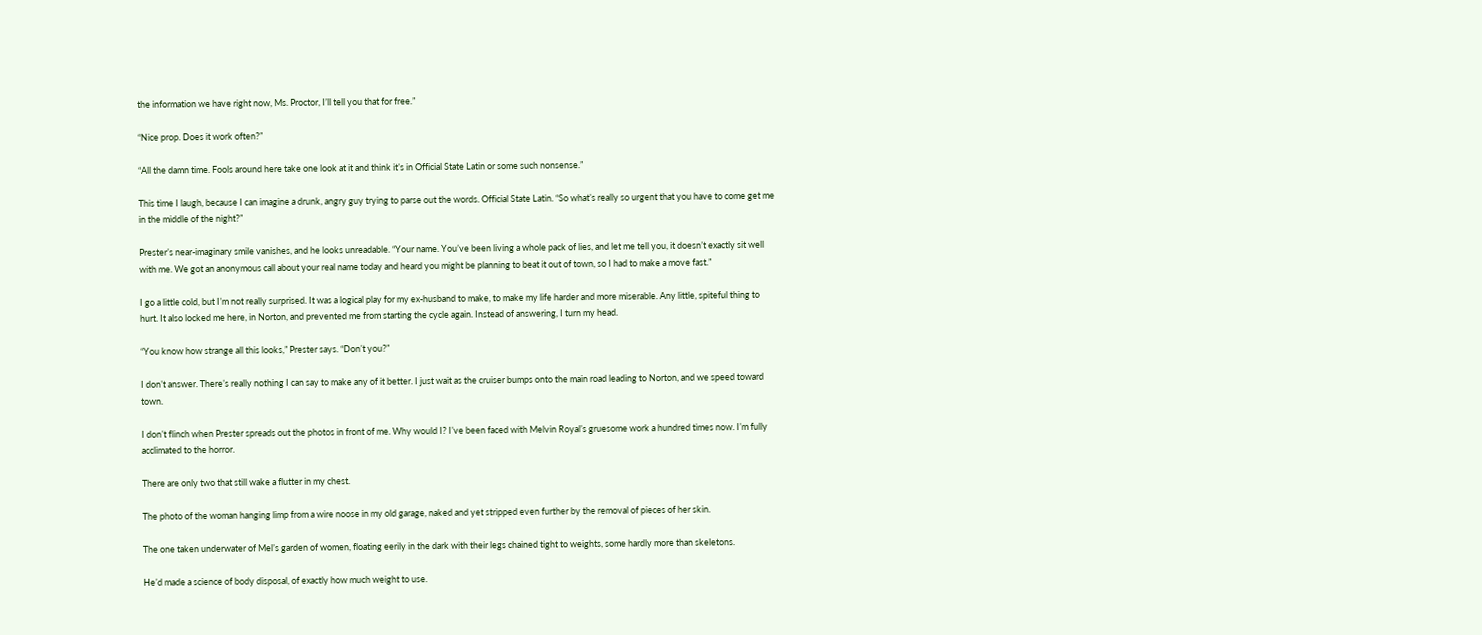the information we have right now, Ms. Proctor, I’ll tell you that for free.”

“Nice prop. Does it work often?”

“All the damn time. Fools around here take one look at it and think it’s in Official State Latin or some such nonsense.”

This time I laugh, because I can imagine a drunk, angry guy trying to parse out the words. Official State Latin. “So what’s really so urgent that you have to come get me in the middle of the night?”

Prester’s near-imaginary smile vanishes, and he looks unreadable. “Your name. You’ve been living a whole pack of lies, and let me tell you, it doesn’t exactly sit well with me. We got an anonymous call about your real name today and heard you might be planning to beat it out of town, so I had to make a move fast.”

I go a little cold, but I’m not really surprised. It was a logical play for my ex-husband to make, to make my life harder and more miserable. Any little, spiteful thing to hurt. It also locked me here, in Norton, and prevented me from starting the cycle again. Instead of answering, I turn my head.

“You know how strange all this looks,” Prester says. “Don’t you?”

I don’t answer. There’s really nothing I can say to make any of it better. I just wait as the cruiser bumps onto the main road leading to Norton, and we speed toward town.

I don’t flinch when Prester spreads out the photos in front of me. Why would I? I’ve been faced with Melvin Royal’s gruesome work a hundred times now. I’m fully acclimated to the horror.

There are only two that still wake a flutter in my chest.

The photo of the woman hanging limp from a wire noose in my old garage, naked and yet stripped even further by the removal of pieces of her skin.

The one taken underwater of Mel’s garden of women, floating eerily in the dark with their legs chained tight to weights, some hardly more than skeletons.

He’d made a science of body disposal, of exactly how much weight to use.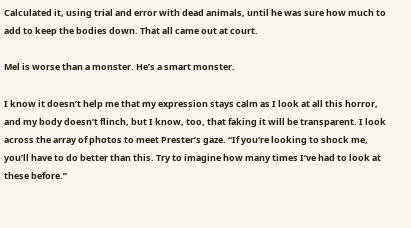Calculated it, using trial and error with dead animals, until he was sure how much to add to keep the bodies down. That all came out at court.

Mel is worse than a monster. He’s a smart monster.

I know it doesn’t help me that my expression stays calm as I look at all this horror, and my body doesn’t flinch, but I know, too, that faking it will be transparent. I look across the array of photos to meet Prester’s gaze. “If you’re looking to shock me, you’ll have to do better than this. Try to imagine how many times I’ve had to look at these before.”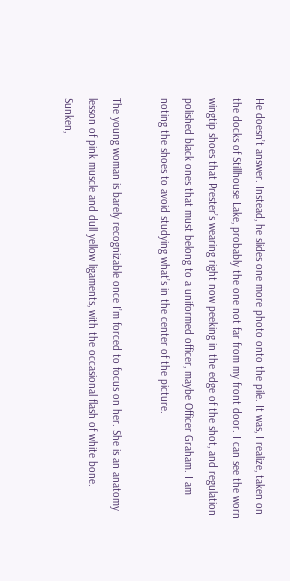He doesn’t answer. Instead, he slides one more photo onto the pile. It was, I realize, taken on the docks of Stillhouse Lake, probably the one not far from my front door. I can see the worn wingtip shoes that Prester’s wearing right now peeking in the edge of the shot, and regulation polished black ones that must belong to a uniformed officer, maybe Officer Graham. I am noting the shoes to avoid studying what’s in the center of the picture.

The young woman is barely recognizable once I’m forced to focus on her. She is an anatomy lesson of pink muscle and dull yellow ligaments, with the occasional flash of white bone. Sunken,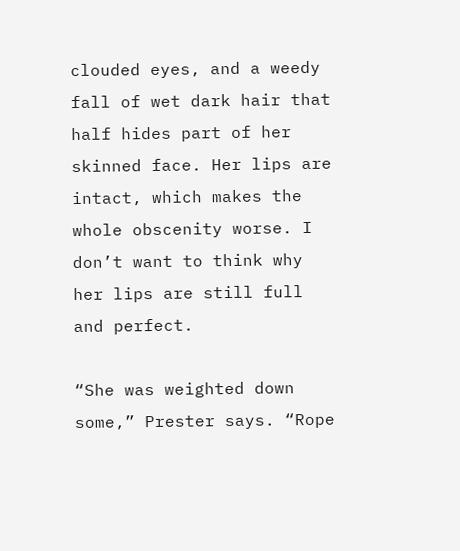clouded eyes, and a weedy fall of wet dark hair that half hides part of her skinned face. Her lips are intact, which makes the whole obscenity worse. I don’t want to think why her lips are still full and perfect.

“She was weighted down some,” Prester says. “Rope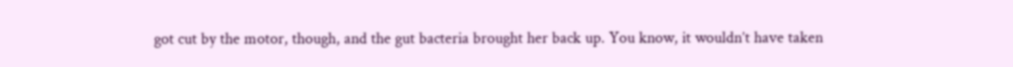got cut by the motor, though, and the gut bacteria brought her back up. You know, it wouldn’t have taken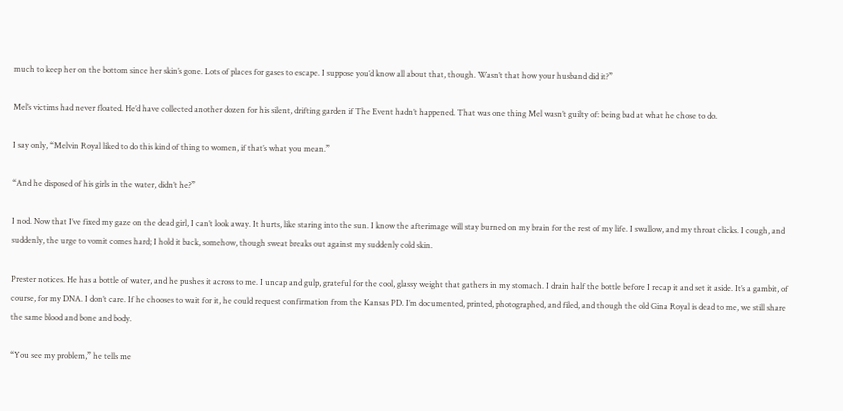much to keep her on the bottom since her skin’s gone. Lots of places for gases to escape. I suppose you’d know all about that, though. Wasn’t that how your husband did it?”

Mel’s victims had never floated. He’d have collected another dozen for his silent, drifting garden if The Event hadn’t happened. That was one thing Mel wasn’t guilty of: being bad at what he chose to do.

I say only, “Melvin Royal liked to do this kind of thing to women, if that’s what you mean.”

“And he disposed of his girls in the water, didn’t he?”

I nod. Now that I’ve fixed my gaze on the dead girl, I can’t look away. It hurts, like staring into the sun. I know the afterimage will stay burned on my brain for the rest of my life. I swallow, and my throat clicks. I cough, and suddenly, the urge to vomit comes hard; I hold it back, somehow, though sweat breaks out against my suddenly cold skin.

Prester notices. He has a bottle of water, and he pushes it across to me. I uncap and gulp, grateful for the cool, glassy weight that gathers in my stomach. I drain half the bottle before I recap it and set it aside. It’s a gambit, of course, for my DNA. I don’t care. If he chooses to wait for it, he could request confirmation from the Kansas PD. I’m documented, printed, photographed, and filed, and though the old Gina Royal is dead to me, we still share the same blood and bone and body.

“You see my problem,” he tells me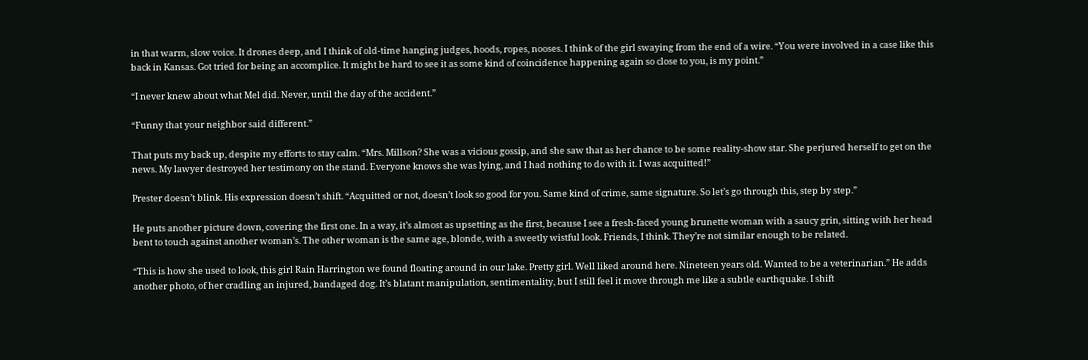in that warm, slow voice. It drones deep, and I think of old-time hanging judges, hoods, ropes, nooses. I think of the girl swaying from the end of a wire. “You were involved in a case like this back in Kansas. Got tried for being an accomplice. It might be hard to see it as some kind of coincidence happening again so close to you, is my point.”

“I never knew about what Mel did. Never, until the day of the accident.”

“Funny that your neighbor said different.”

That puts my back up, despite my efforts to stay calm. “Mrs. Millson? She was a vicious gossip, and she saw that as her chance to be some reality-show star. She perjured herself to get on the news. My lawyer destroyed her testimony on the stand. Everyone knows she was lying, and I had nothing to do with it. I was acquitted!”

Prester doesn’t blink. His expression doesn’t shift. “Acquitted or not, doesn’t look so good for you. Same kind of crime, same signature. So let’s go through this, step by step.”

He puts another picture down, covering the first one. In a way, it’s almost as upsetting as the first, because I see a fresh-faced young brunette woman with a saucy grin, sitting with her head bent to touch against another woman’s. The other woman is the same age, blonde, with a sweetly wistful look. Friends, I think. They’re not similar enough to be related.

“This is how she used to look, this girl Rain Harrington we found floating around in our lake. Pretty girl. Well liked around here. Nineteen years old. Wanted to be a veterinarian.” He adds another photo, of her cradling an injured, bandaged dog. It’s blatant manipulation, sentimentality, but I still feel it move through me like a subtle earthquake. I shift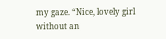my gaze. “Nice, lovely girl without an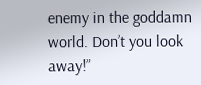enemy in the goddamn world. Don’t you look away!”